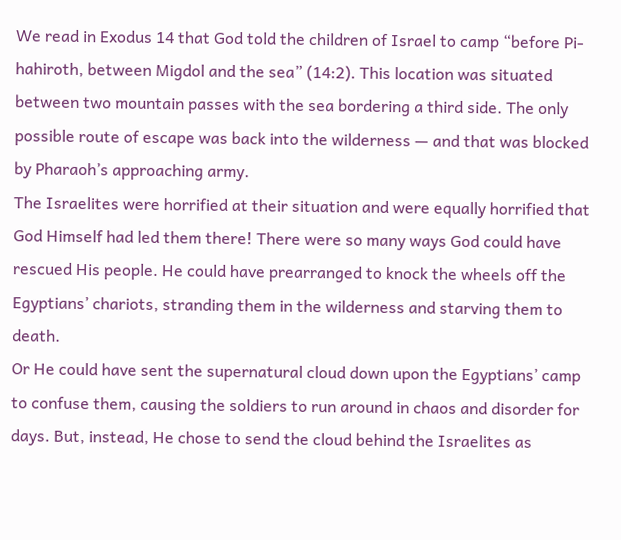We read in Exodus 14 that God told the children of Israel to camp “before Pi-hahiroth, between Migdol and the sea” (14:2). This location was situated between two mountain passes with the sea bordering a third side. The only possible route of escape was back into the wilderness — and that was blocked by Pharaoh’s approaching army.
The Israelites were horrified at their situation and were equally horrified that God Himself had led them there! There were so many ways God could have rescued His people. He could have prearranged to knock the wheels off the Egyptians’ chariots, stranding them in the wilderness and starving them to death.
Or He could have sent the supernatural cloud down upon the Egyptians’ camp to confuse them, causing the soldiers to run around in chaos and disorder for days. But, instead, He chose to send the cloud behind the Israelites as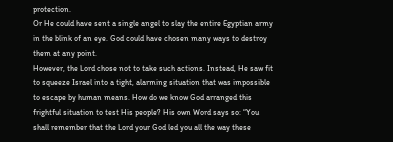protection.
Or He could have sent a single angel to slay the entire Egyptian army in the blink of an eye. God could have chosen many ways to destroy them at any point.
However, the Lord chose not to take such actions. Instead, He saw fit to squeeze Israel into a tight, alarming situation that was impossible to escape by human means. How do we know God arranged this frightful situation to test His people? His own Word says so: “You shall remember that the Lord your God led you all the way these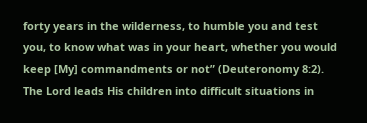forty years in the wilderness, to humble you and test you, to know what was in your heart, whether you would keep [My] commandments or not” (Deuteronomy 8:2).
The Lord leads His children into difficult situations in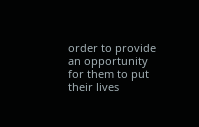order to provide an opportunity for them to put their lives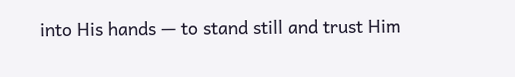into His hands — to stand still and trust Him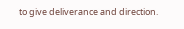to give deliverance and direction.